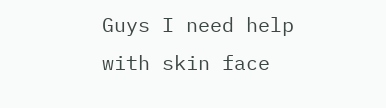Guys I need help with skin face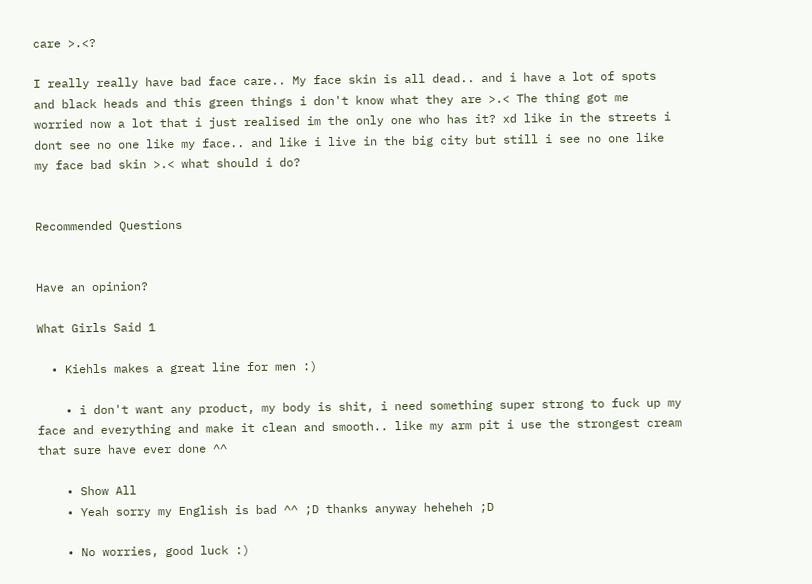care >.<?

I really really have bad face care.. My face skin is all dead.. and i have a lot of spots and black heads and this green things i don't know what they are >.< The thing got me worried now a lot that i just realised im the only one who has it? xd like in the streets i dont see no one like my face.. and like i live in the big city but still i see no one like my face bad skin >.< what should i do?


Recommended Questions


Have an opinion?

What Girls Said 1

  • Kiehls makes a great line for men :)

    • i don't want any product, my body is shit, i need something super strong to fuck up my face and everything and make it clean and smooth.. like my arm pit i use the strongest cream that sure have ever done ^^

    • Show All
    • Yeah sorry my English is bad ^^ ;D thanks anyway heheheh ;D

    • No worries, good luck :)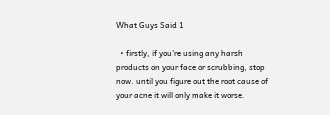What Guys Said 1

  • firstly, if you're using any harsh products on your face or scrubbing, stop now. until you figure out the root cause of your acne it will only make it worse.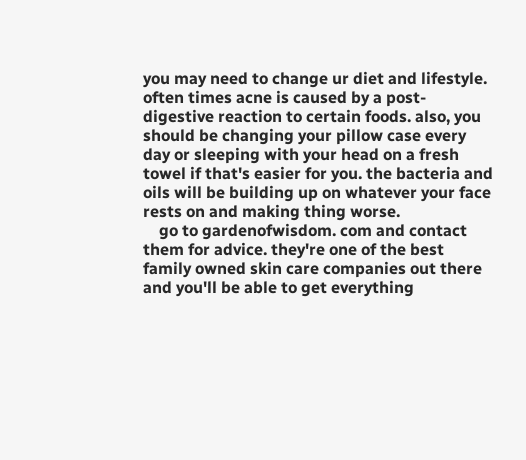you may need to change ur diet and lifestyle. often times acne is caused by a post-digestive reaction to certain foods. also, you should be changing your pillow case every day or sleeping with your head on a fresh towel if that's easier for you. the bacteria and oils will be building up on whatever your face rests on and making thing worse.
    go to gardenofwisdom. com and contact them for advice. they're one of the best family owned skin care companies out there and you'll be able to get everything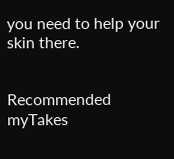you need to help your skin there.


Recommended myTakes